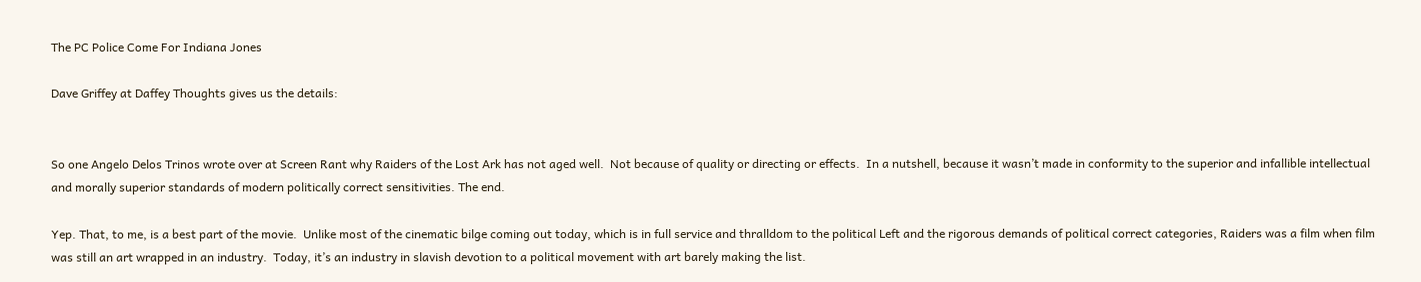The PC Police Come For Indiana Jones

Dave Griffey at Daffey Thoughts gives us the details:


So one Angelo Delos Trinos wrote over at Screen Rant why Raiders of the Lost Ark has not aged well.  Not because of quality or directing or effects.  In a nutshell, because it wasn’t made in conformity to the superior and infallible intellectual and morally superior standards of modern politically correct sensitivities. The end.

Yep. That, to me, is a best part of the movie.  Unlike most of the cinematic bilge coming out today, which is in full service and thralldom to the political Left and the rigorous demands of political correct categories, Raiders was a film when film was still an art wrapped in an industry.  Today, it’s an industry in slavish devotion to a political movement with art barely making the list.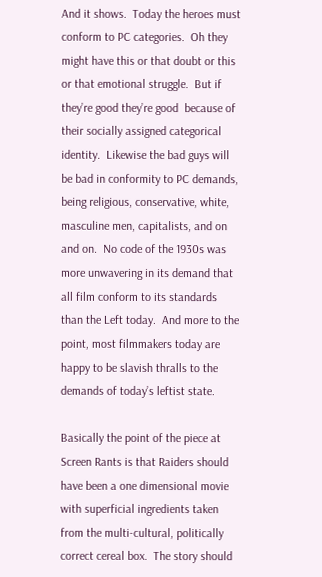And it shows.  Today the heroes must conform to PC categories.  Oh they might have this or that doubt or this or that emotional struggle.  But if they’re good they’re good  because of their socially assigned categorical identity.  Likewise the bad guys will be bad in conformity to PC demands, being religious, conservative, white, masculine men, capitalists, and on and on.  No code of the 1930s was more unwavering in its demand that all film conform to its standards than the Left today.  And more to the point, most filmmakers today are happy to be slavish thralls to the demands of today’s leftist state.

Basically the point of the piece at Screen Rants is that Raiders should have been a one dimensional movie with superficial ingredients taken from the multi-cultural, politically correct cereal box.  The story should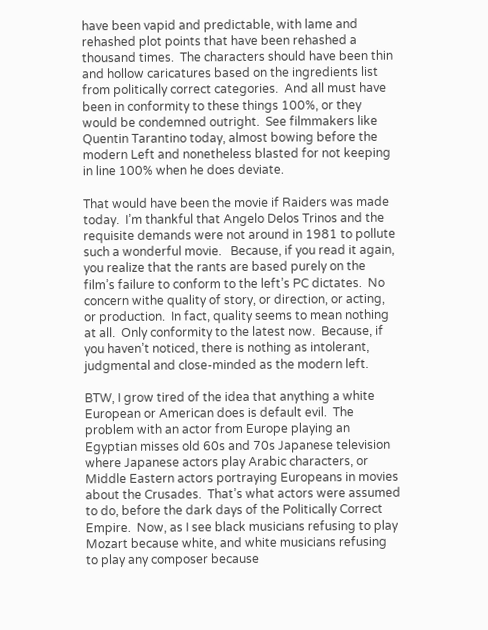have been vapid and predictable, with lame and rehashed plot points that have been rehashed a thousand times.  The characters should have been thin and hollow caricatures based on the ingredients list from politically correct categories.  And all must have been in conformity to these things 100%, or they would be condemned outright.  See filmmakers like Quentin Tarantino today, almost bowing before the modern Left and nonetheless blasted for not keeping in line 100% when he does deviate.

That would have been the movie if Raiders was made today.  I’m thankful that Angelo Delos Trinos and the requisite demands were not around in 1981 to pollute such a wonderful movie.   Because, if you read it again, you realize that the rants are based purely on the film’s failure to conform to the left’s PC dictates.  No concern withe quality of story, or direction, or acting, or production.  In fact, quality seems to mean nothing at all.  Only conformity to the latest now.  Because, if you haven’t noticed, there is nothing as intolerant, judgmental and close-minded as the modern left.

BTW, I grow tired of the idea that anything a white European or American does is default evil.  The problem with an actor from Europe playing an Egyptian misses old 60s and 70s Japanese television where Japanese actors play Arabic characters, or Middle Eastern actors portraying Europeans in movies about the Crusades.  That’s what actors were assumed to do, before the dark days of the Politically Correct Empire.  Now, as I see black musicians refusing to play Mozart because white, and white musicians refusing to play any composer because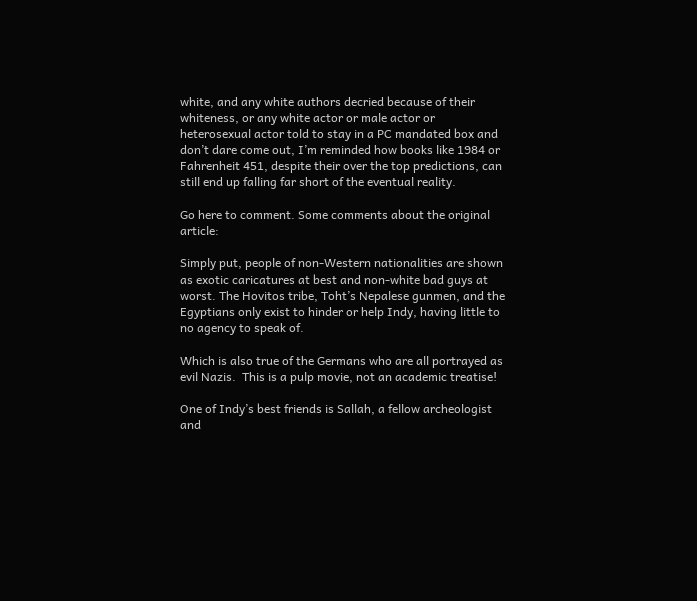white, and any white authors decried because of their whiteness, or any white actor or male actor or heterosexual actor told to stay in a PC mandated box and don’t dare come out, I’m reminded how books like 1984 or Fahrenheit 451, despite their over the top predictions, can still end up falling far short of the eventual reality.

Go here to comment. Some comments about the original article:

Simply put, people of non-Western nationalities are shown as exotic caricatures at best and non-white bad guys at worst. The Hovitos tribe, Toht’s Nepalese gunmen, and the Egyptians only exist to hinder or help Indy, having little to no agency to speak of.

Which is also true of the Germans who are all portrayed as evil Nazis.  This is a pulp movie, not an academic treatise!

One of Indy’s best friends is Sallah, a fellow archeologist and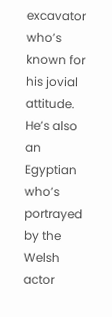excavator who’s known for his jovial attitude. He’s also an Egyptian who’s portrayed by the Welsh actor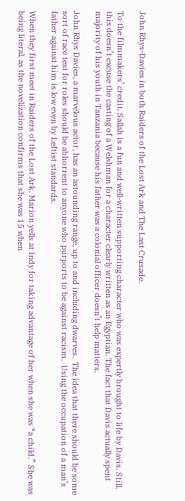John Rhys-Davies in both Raiders of the Lost Ark and The Last Crusade.

To the filmmakers’ credit, Sallah is a fun and well-written supporting character who was expertly brought to life by Davis. Still, this doesn’t excuse the casting of a Welshman for a character clearly written as an Egyptian. The fact that Davis actually spent majority of his youth in Tanzania because his father was a colonial officer doesn’t help matters.

John Rhys Davies, a marvelous actor, has an astounding range, up to and including dwarves.  The idea that there should be some sort of race test for roles should be abhorrent to anyone who purports to be against racism.  Using the occupation of a man’s father against him is low even by Leftist standards.

When they first meet in Raiders of the Lost Ark, Marion yells at Indy for taking advantage of her when she was “a child.” She was being literal, as the novelization confirms that she was 15 when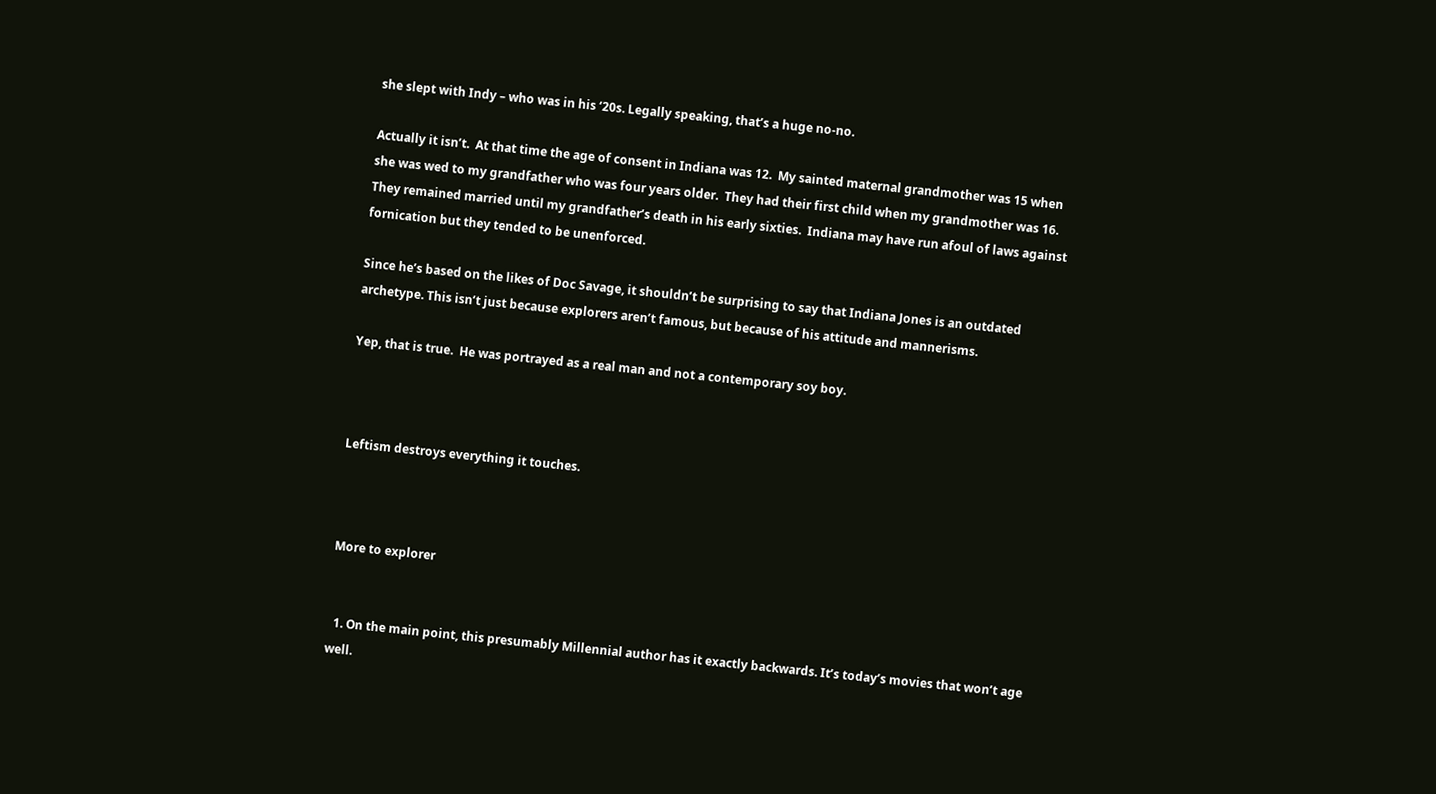she slept with Indy – who was in his ‘20s. Legally speaking, that’s a huge no-no.

Actually it isn’t.  At that time the age of consent in Indiana was 12.  My sainted maternal grandmother was 15 when she was wed to my grandfather who was four years older.  They had their first child when my grandmother was 16.    They remained married until my grandfather’s death in his early sixties.  Indiana may have run afoul of laws against fornication but they tended to be unenforced.

Since he’s based on the likes of Doc Savage, it shouldn’t be surprising to say that Indiana Jones is an outdated archetype. This isn’t just because explorers aren’t famous, but because of his attitude and mannerisms.

Yep, that is true.  He was portrayed as a real man and not a contemporary soy boy.



Leftism destroys everything it touches.



More to explorer


  1. On the main point, this presumably Millennial author has it exactly backwards. It’s today’s movies that won’t age well.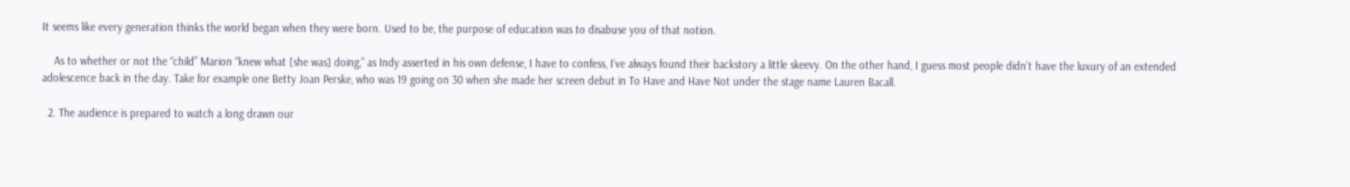It seems like every generation thinks the world began when they were born. Used to be, the purpose of education was to disabuse you of that notion.

    As to whether or not the “child” Marion “knew what [she was] doing,” as Indy asserted in his own defense, I have to confess, I’ve always found their backstory a little skeevy. On the other hand, I guess most people didn’t have the luxury of an extended adolescence back in the day. Take for example one Betty Joan Perske, who was 19 going on 30 when she made her screen debut in To Have and Have Not under the stage name Lauren Bacall.

  2. The audience is prepared to watch a long drawn our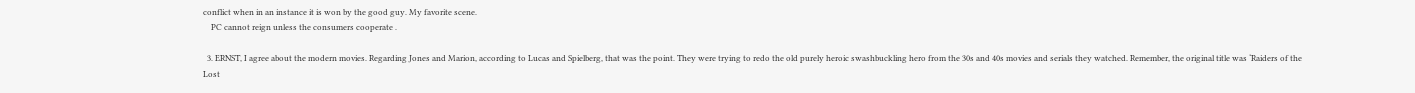conflict when in an instance it is won by the good guy. My favorite scene.
    PC cannot reign unless the consumers cooperate .

  3. ERNST, I agree about the modern movies. Regarding Jones and Marion, according to Lucas and Spielberg, that was the point. They were trying to redo the old purely heroic swashbuckling hero from the 30s and 40s movies and serials they watched. Remember, the original title was ‘Raiders of the Lost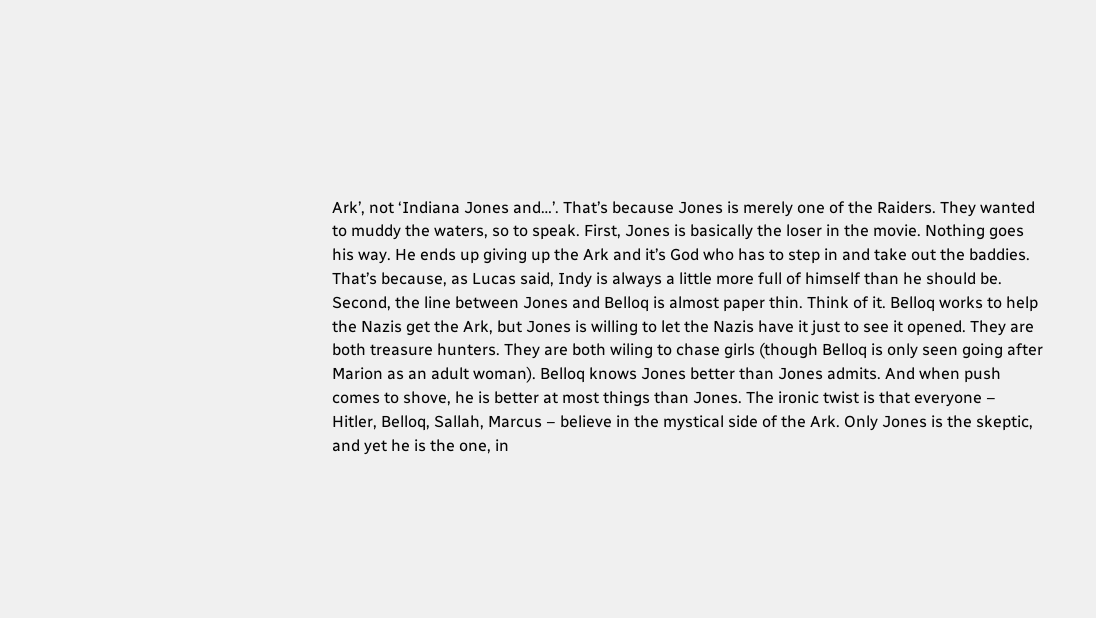Ark’, not ‘Indiana Jones and…’. That’s because Jones is merely one of the Raiders. They wanted to muddy the waters, so to speak. First, Jones is basically the loser in the movie. Nothing goes his way. He ends up giving up the Ark and it’s God who has to step in and take out the baddies. That’s because, as Lucas said, Indy is always a little more full of himself than he should be. Second, the line between Jones and Belloq is almost paper thin. Think of it. Belloq works to help the Nazis get the Ark, but Jones is willing to let the Nazis have it just to see it opened. They are both treasure hunters. They are both wiling to chase girls (though Belloq is only seen going after Marion as an adult woman). Belloq knows Jones better than Jones admits. And when push comes to shove, he is better at most things than Jones. The ironic twist is that everyone – Hitler, Belloq, Sallah, Marcus – believe in the mystical side of the Ark. Only Jones is the skeptic, and yet he is the one, in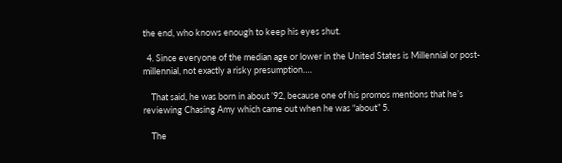the end, who knows enough to keep his eyes shut.

  4. Since everyone of the median age or lower in the United States is Millennial or post-millennial, not exactly a risky presumption….

    That said, he was born in about ’92, because one of his promos mentions that he’s reviewing Chasing Amy which came out when he was “about” 5.

    The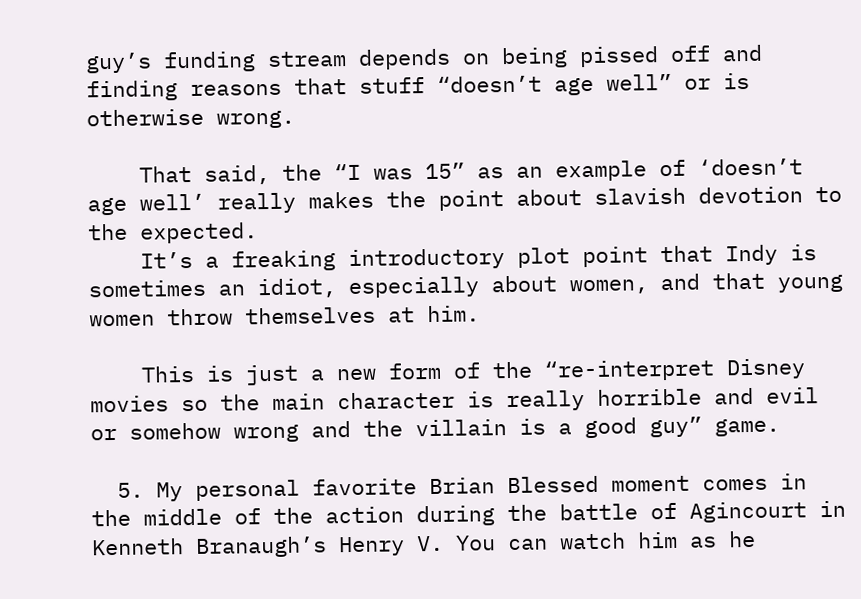guy’s funding stream depends on being pissed off and finding reasons that stuff “doesn’t age well” or is otherwise wrong.

    That said, the “I was 15” as an example of ‘doesn’t age well’ really makes the point about slavish devotion to the expected.
    It’s a freaking introductory plot point that Indy is sometimes an idiot, especially about women, and that young women throw themselves at him.

    This is just a new form of the “re-interpret Disney movies so the main character is really horrible and evil or somehow wrong and the villain is a good guy” game.

  5. My personal favorite Brian Blessed moment comes in the middle of the action during the battle of Agincourt in Kenneth Branaugh’s Henry V. You can watch him as he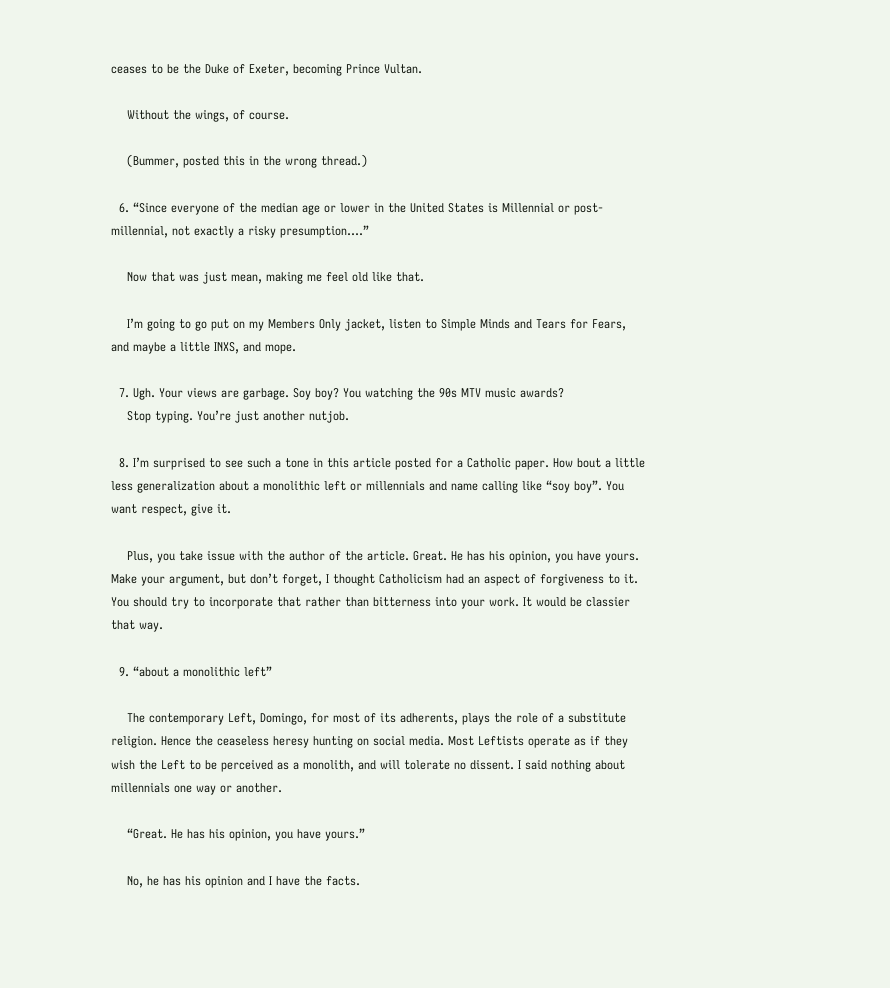ceases to be the Duke of Exeter, becoming Prince Vultan.

    Without the wings, of course.

    (Bummer, posted this in the wrong thread.)

  6. “Since everyone of the median age or lower in the United States is Millennial or post-millennial, not exactly a risky presumption….”

    Now that was just mean, making me feel old like that.

    I’m going to go put on my Members Only jacket, listen to Simple Minds and Tears for Fears, and maybe a little INXS, and mope.

  7. Ugh. Your views are garbage. Soy boy? You watching the 90s MTV music awards?
    Stop typing. You’re just another nutjob.

  8. I’m surprised to see such a tone in this article posted for a Catholic paper. How bout a little less generalization about a monolithic left or millennials and name calling like “soy boy”. You want respect, give it.

    Plus, you take issue with the author of the article. Great. He has his opinion, you have yours. Make your argument, but don’t forget, I thought Catholicism had an aspect of forgiveness to it. You should try to incorporate that rather than bitterness into your work. It would be classier that way.

  9. “about a monolithic left”

    The contemporary Left, Domingo, for most of its adherents, plays the role of a substitute religion. Hence the ceaseless heresy hunting on social media. Most Leftists operate as if they wish the Left to be perceived as a monolith, and will tolerate no dissent. I said nothing about millennials one way or another.

    “Great. He has his opinion, you have yours.”

    No, he has his opinion and I have the facts.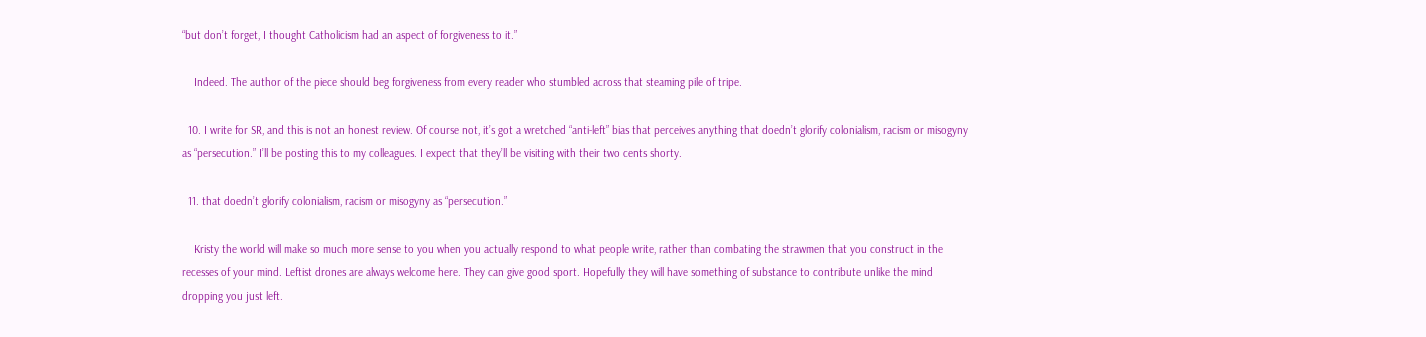“but don’t forget, I thought Catholicism had an aspect of forgiveness to it.”

    Indeed. The author of the piece should beg forgiveness from every reader who stumbled across that steaming pile of tripe.

  10. I write for SR, and this is not an honest review. Of course not, it’s got a wretched “anti-left” bias that perceives anything that doedn’t glorify colonialism, racism or misogyny as “persecution.” I’ll be posting this to my colleagues. I expect that they’ll be visiting with their two cents shorty.

  11. that doedn’t glorify colonialism, racism or misogyny as “persecution.”

    Kristy the world will make so much more sense to you when you actually respond to what people write, rather than combating the strawmen that you construct in the recesses of your mind. Leftist drones are always welcome here. They can give good sport. Hopefully they will have something of substance to contribute unlike the mind dropping you just left.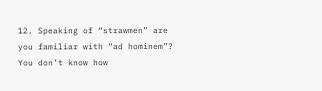12. Speaking of “strawmen” are you familiar with “ad hominem”? You don’t know how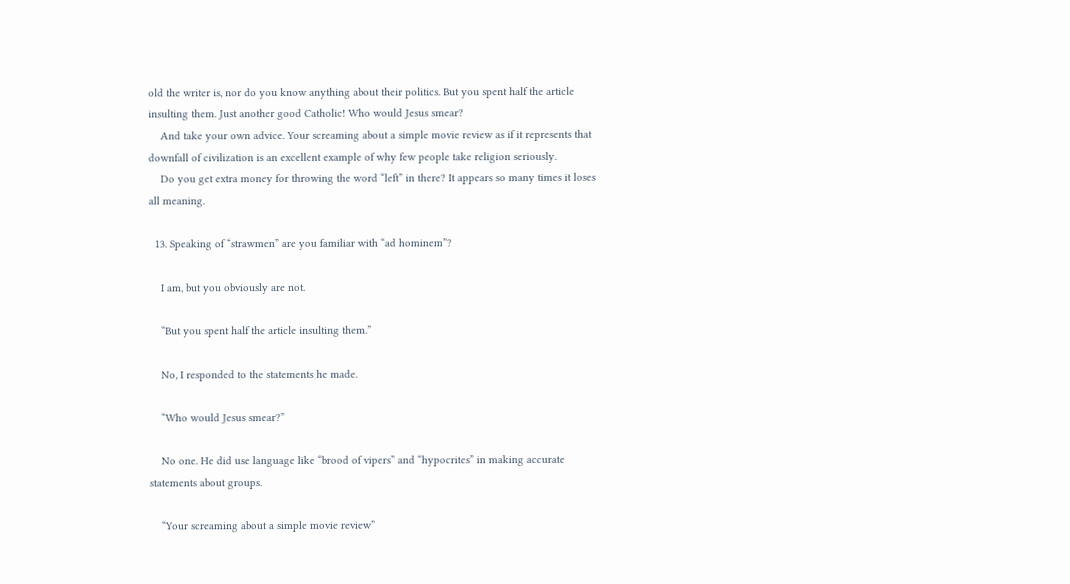old the writer is, nor do you know anything about their politics. But you spent half the article insulting them. Just another good Catholic! Who would Jesus smear?
    And take your own advice. Your screaming about a simple movie review as if it represents that downfall of civilization is an excellent example of why few people take religion seriously.
    Do you get extra money for throwing the word “left” in there? It appears so many times it loses all meaning.

  13. Speaking of “strawmen” are you familiar with “ad hominem”?

    I am, but you obviously are not.

    “But you spent half the article insulting them.”

    No, I responded to the statements he made.

    “Who would Jesus smear?”

    No one. He did use language like “brood of vipers” and “hypocrites” in making accurate statements about groups.

    “Your screaming about a simple movie review”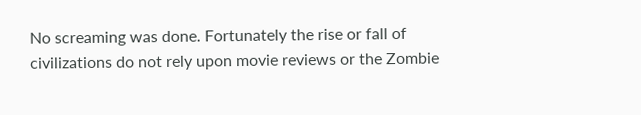No screaming was done. Fortunately the rise or fall of civilizations do not rely upon movie reviews or the Zombie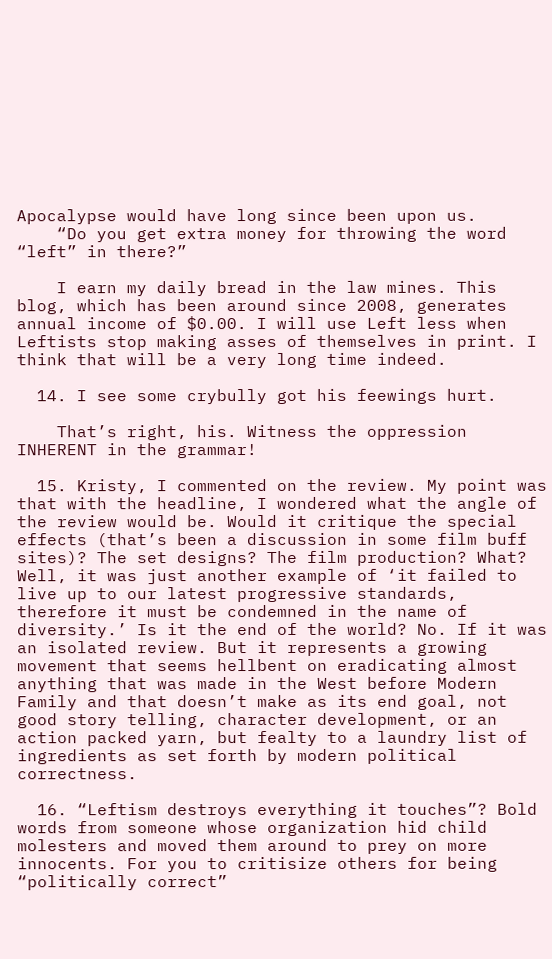Apocalypse would have long since been upon us.
    “Do you get extra money for throwing the word “left” in there?”

    I earn my daily bread in the law mines. This blog, which has been around since 2008, generates annual income of $0.00. I will use Left less when Leftists stop making asses of themselves in print. I think that will be a very long time indeed.

  14. I see some crybully got his feewings hurt.

    That’s right, his. Witness the oppression INHERENT in the grammar!

  15. Kristy, I commented on the review. My point was that with the headline, I wondered what the angle of the review would be. Would it critique the special effects (that’s been a discussion in some film buff sites)? The set designs? The film production? What? Well, it was just another example of ‘it failed to live up to our latest progressive standards, therefore it must be condemned in the name of diversity.’ Is it the end of the world? No. If it was an isolated review. But it represents a growing movement that seems hellbent on eradicating almost anything that was made in the West before Modern Family and that doesn’t make as its end goal, not good story telling, character development, or an action packed yarn, but fealty to a laundry list of ingredients as set forth by modern political correctness.

  16. “Leftism destroys everything it touches”? Bold words from someone whose organization hid child molesters and moved them around to prey on more innocents. For you to critisize others for being “politically correct”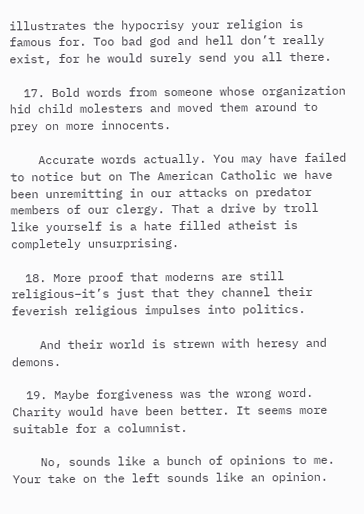illustrates the hypocrisy your religion is famous for. Too bad god and hell don’t really exist, for he would surely send you all there.

  17. Bold words from someone whose organization hid child molesters and moved them around to prey on more innocents.

    Accurate words actually. You may have failed to notice but on The American Catholic we have been unremitting in our attacks on predator members of our clergy. That a drive by troll like yourself is a hate filled atheist is completely unsurprising.

  18. More proof that moderns are still religious–it’s just that they channel their feverish religious impulses into politics.

    And their world is strewn with heresy and demons.

  19. Maybe forgiveness was the wrong word. Charity would have been better. It seems more suitable for a columnist.

    No, sounds like a bunch of opinions to me. Your take on the left sounds like an opinion.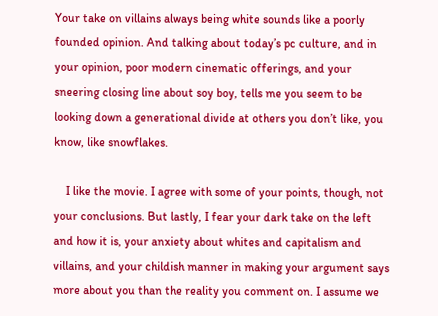Your take on villains always being white sounds like a poorly founded opinion. And talking about today’s pc culture, and in your opinion, poor modern cinematic offerings, and your sneering closing line about soy boy, tells me you seem to be looking down a generational divide at others you don’t like, you know, like snowflakes.

    I like the movie. I agree with some of your points, though, not your conclusions. But lastly, I fear your dark take on the left and how it is, your anxiety about whites and capitalism and villains, and your childish manner in making your argument says more about you than the reality you comment on. I assume we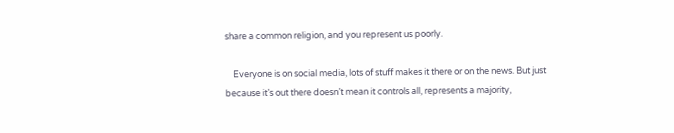share a common religion, and you represent us poorly.

    Everyone is on social media, lots of stuff makes it there or on the news. But just because it’s out there doesn’t mean it controls all, represents a majority,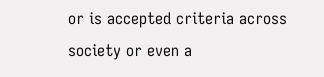or is accepted criteria across society or even a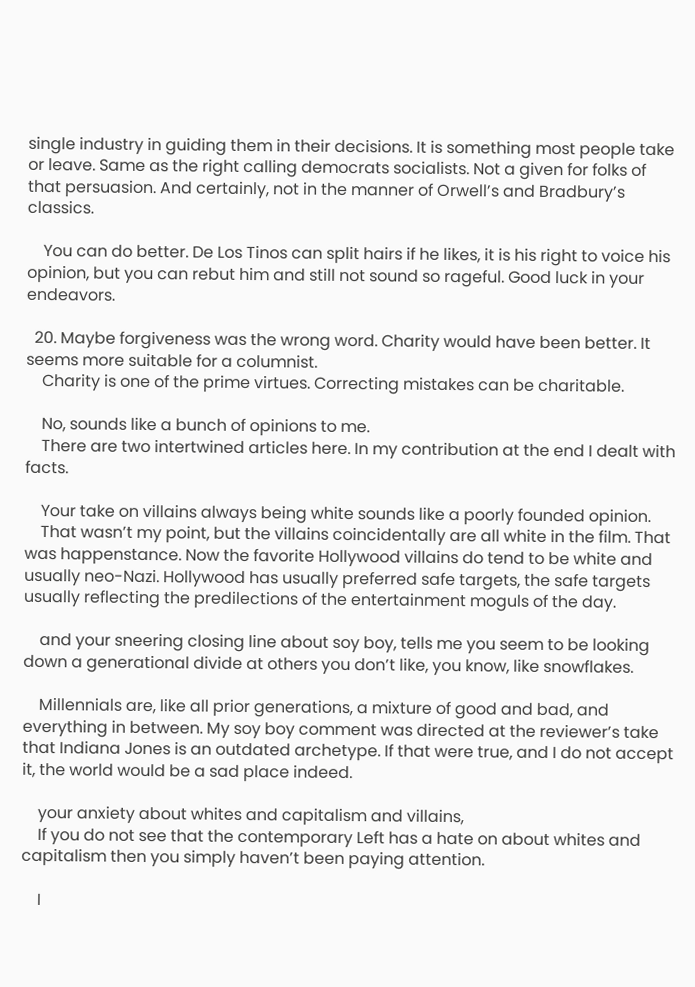single industry in guiding them in their decisions. It is something most people take or leave. Same as the right calling democrats socialists. Not a given for folks of that persuasion. And certainly, not in the manner of Orwell’s and Bradbury’s classics.

    You can do better. De Los Tinos can split hairs if he likes, it is his right to voice his opinion, but you can rebut him and still not sound so rageful. Good luck in your endeavors.

  20. Maybe forgiveness was the wrong word. Charity would have been better. It seems more suitable for a columnist.
    Charity is one of the prime virtues. Correcting mistakes can be charitable.

    No, sounds like a bunch of opinions to me.
    There are two intertwined articles here. In my contribution at the end I dealt with facts.

    Your take on villains always being white sounds like a poorly founded opinion.
    That wasn’t my point, but the villains coincidentally are all white in the film. That was happenstance. Now the favorite Hollywood villains do tend to be white and usually neo-Nazi. Hollywood has usually preferred safe targets, the safe targets usually reflecting the predilections of the entertainment moguls of the day.

    and your sneering closing line about soy boy, tells me you seem to be looking down a generational divide at others you don’t like, you know, like snowflakes.

    Millennials are, like all prior generations, a mixture of good and bad, and everything in between. My soy boy comment was directed at the reviewer’s take that Indiana Jones is an outdated archetype. If that were true, and I do not accept it, the world would be a sad place indeed.

    your anxiety about whites and capitalism and villains,
    If you do not see that the contemporary Left has a hate on about whites and capitalism then you simply haven’t been paying attention.

    I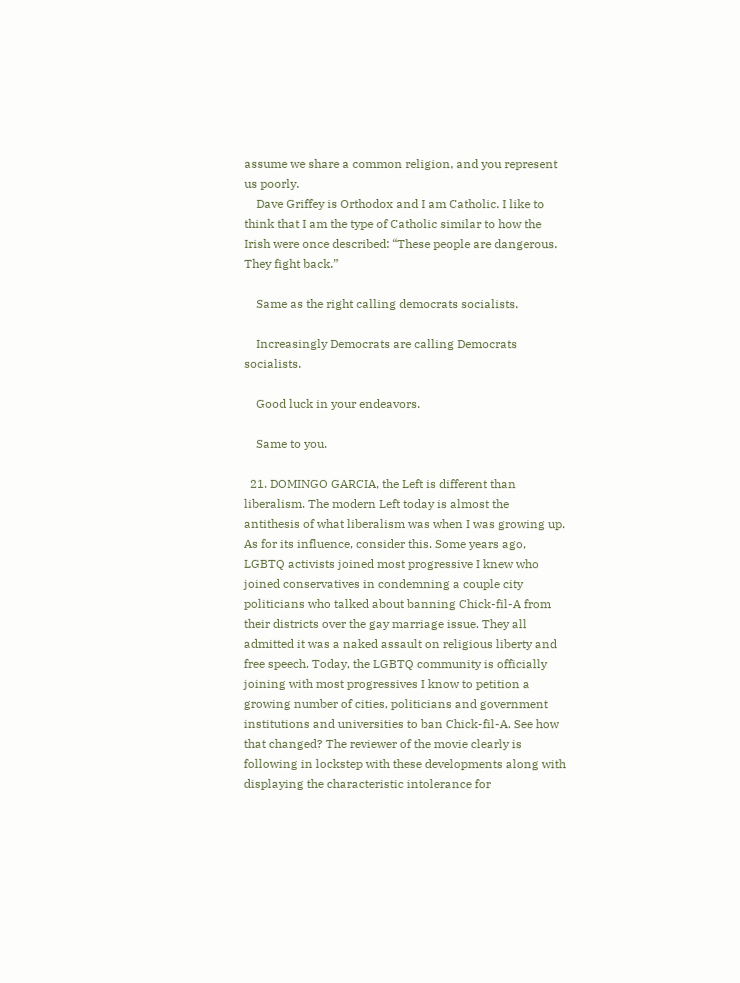assume we share a common religion, and you represent us poorly.
    Dave Griffey is Orthodox and I am Catholic. I like to think that I am the type of Catholic similar to how the Irish were once described: “These people are dangerous. They fight back.”

    Same as the right calling democrats socialists.

    Increasingly Democrats are calling Democrats socialists.

    Good luck in your endeavors.

    Same to you.

  21. DOMINGO GARCIA, the Left is different than liberalism. The modern Left today is almost the antithesis of what liberalism was when I was growing up. As for its influence, consider this. Some years ago, LGBTQ activists joined most progressive I knew who joined conservatives in condemning a couple city politicians who talked about banning Chick-fil-A from their districts over the gay marriage issue. They all admitted it was a naked assault on religious liberty and free speech. Today, the LGBTQ community is officially joining with most progressives I know to petition a growing number of cities, politicians and government institutions and universities to ban Chick-fil-A. See how that changed? The reviewer of the movie clearly is following in lockstep with these developments along with displaying the characteristic intolerance for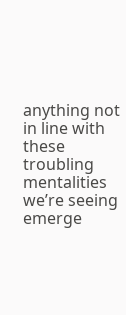anything not in line with these troubling mentalities we’re seeing emerge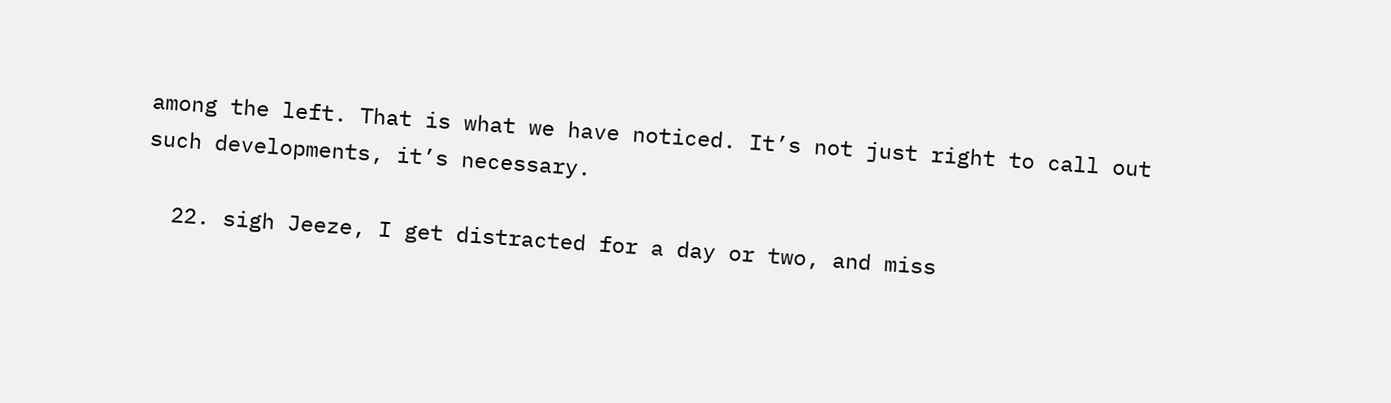among the left. That is what we have noticed. It’s not just right to call out such developments, it’s necessary.

  22. sigh Jeeze, I get distracted for a day or two, and miss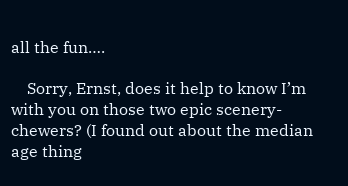all the fun….

    Sorry, Ernst, does it help to know I’m with you on those two epic scenery-chewers? (I found out about the median age thing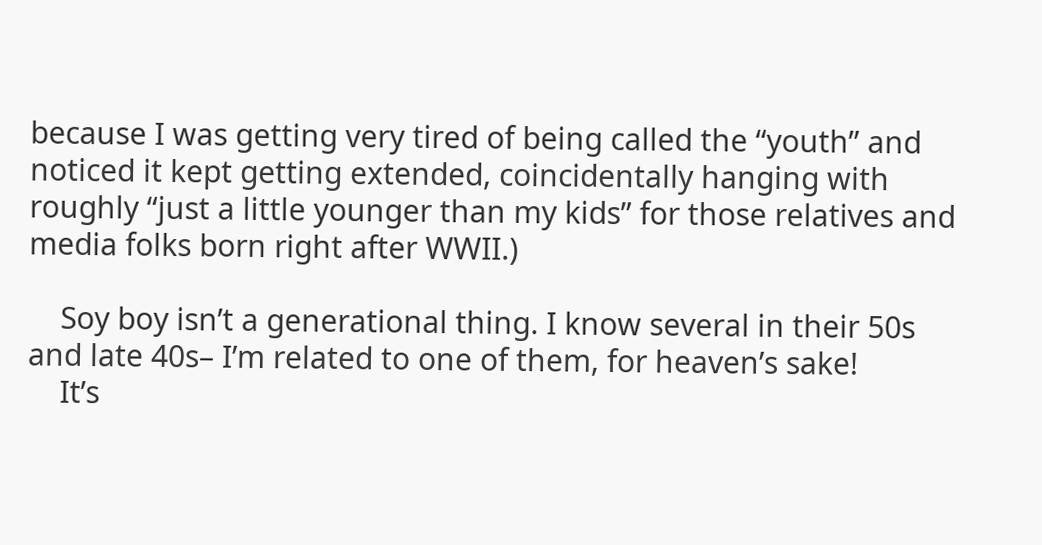because I was getting very tired of being called the “youth” and noticed it kept getting extended, coincidentally hanging with roughly “just a little younger than my kids” for those relatives and media folks born right after WWII.)

    Soy boy isn’t a generational thing. I know several in their 50s and late 40s– I’m related to one of them, for heaven’s sake!
    It’s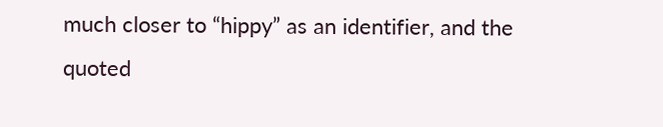much closer to “hippy” as an identifier, and the quoted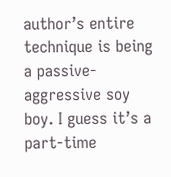author’s entire technique is being a passive-aggressive soy boy. I guess it’s a part-time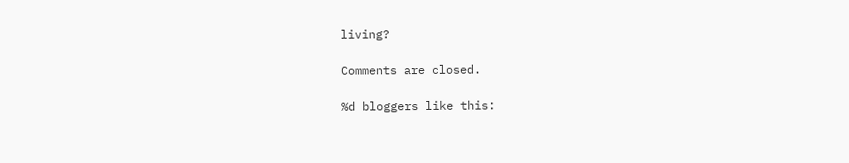living?

Comments are closed.

%d bloggers like this: